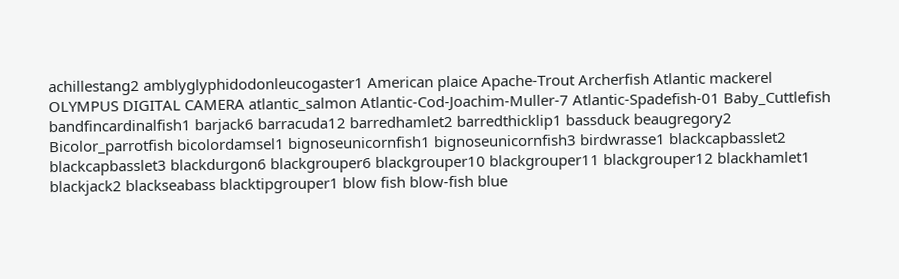achillestang2 amblyglyphidodonleucogaster1 American plaice Apache-Trout Archerfish Atlantic mackerel OLYMPUS DIGITAL CAMERA atlantic_salmon Atlantic-Cod-Joachim-Muller-7 Atlantic-Spadefish-01 Baby_Cuttlefish bandfincardinalfish1 barjack6 barracuda12 barredhamlet2 barredthicklip1 bassduck beaugregory2 Bicolor_parrotfish bicolordamsel1 bignoseunicornfish1 bignoseunicornfish3 birdwrasse1 blackcapbasslet2 blackcapbasslet3 blackdurgon6 blackgrouper6 blackgrouper10 blackgrouper11 blackgrouper12 blackhamlet1 blackjack2 blackseabass blacktipgrouper1 blow fish blow-fish blue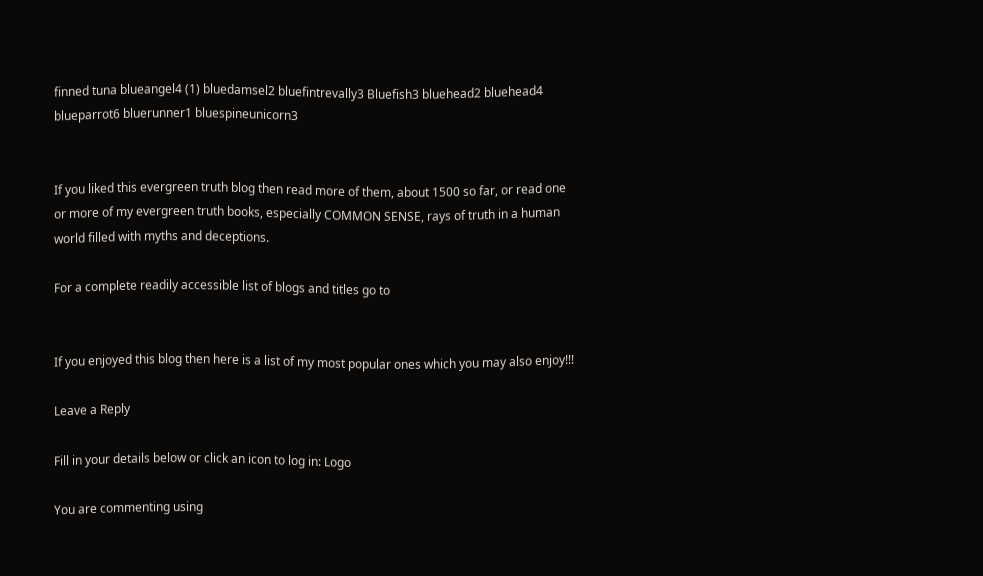finned tuna blueangel4 (1) bluedamsel2 bluefintrevally3 Bluefish3 bluehead2 bluehead4 blueparrot6 bluerunner1 bluespineunicorn3


If you liked this evergreen truth blog then read more of them, about 1500 so far, or read one or more of my evergreen truth books, especially COMMON SENSE, rays of truth in a human world filled with myths and deceptions.

For a complete readily accessible list of blogs and titles go to


If you enjoyed this blog then here is a list of my most popular ones which you may also enjoy!!!

Leave a Reply

Fill in your details below or click an icon to log in: Logo

You are commenting using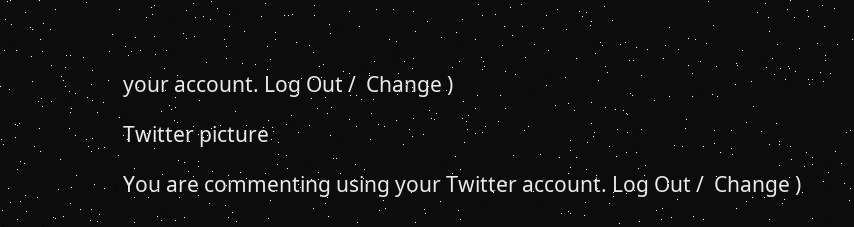your account. Log Out /  Change )

Twitter picture

You are commenting using your Twitter account. Log Out /  Change )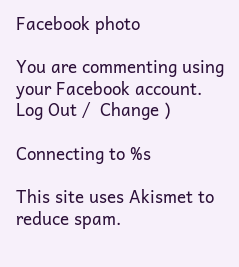Facebook photo

You are commenting using your Facebook account. Log Out /  Change )

Connecting to %s

This site uses Akismet to reduce spam.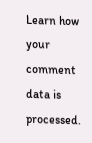Learn how your comment data is processed.